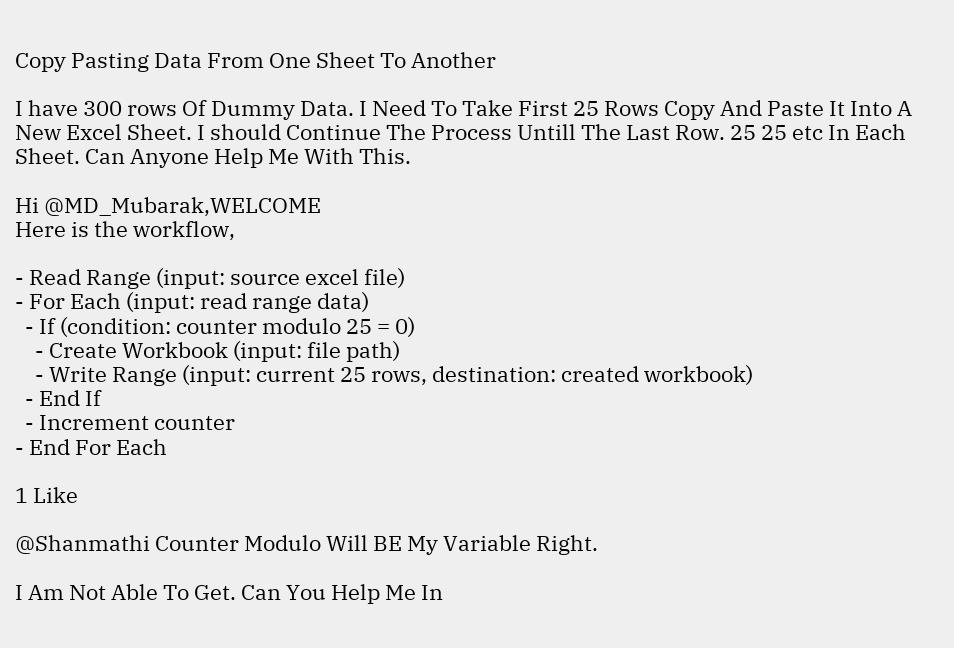Copy Pasting Data From One Sheet To Another

I have 300 rows Of Dummy Data. I Need To Take First 25 Rows Copy And Paste It Into A New Excel Sheet. I should Continue The Process Untill The Last Row. 25 25 etc In Each Sheet. Can Anyone Help Me With This.

Hi @MD_Mubarak,WELCOME
Here is the workflow,

- Read Range (input: source excel file)
- For Each (input: read range data)
  - If (condition: counter modulo 25 = 0)
    - Create Workbook (input: file path)
    - Write Range (input: current 25 rows, destination: created workbook)
  - End If
  - Increment counter
- End For Each

1 Like

@Shanmathi Counter Modulo Will BE My Variable Right.

I Am Not Able To Get. Can You Help Me In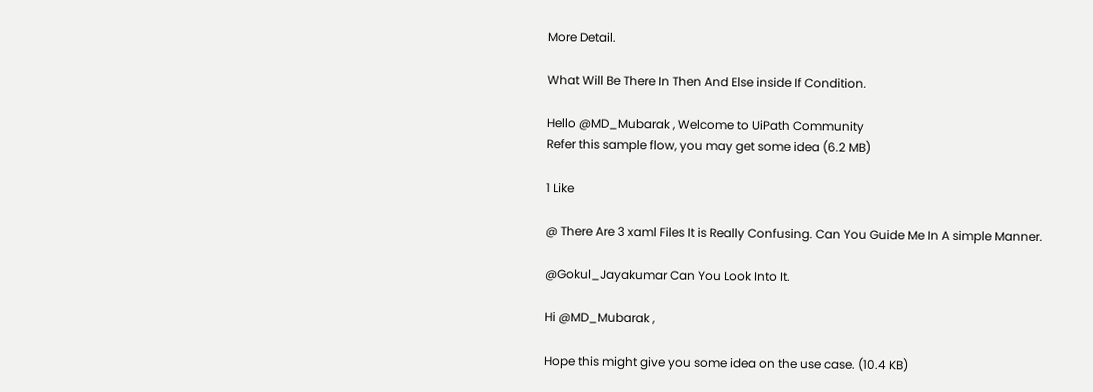More Detail.

What Will Be There In Then And Else inside If Condition.

Hello @MD_Mubarak , Welcome to UiPath Community
Refer this sample flow, you may get some idea (6.2 MB)

1 Like

@ There Are 3 xaml Files It is Really Confusing. Can You Guide Me In A simple Manner.

@Gokul_Jayakumar Can You Look Into It.

Hi @MD_Mubarak ,

Hope this might give you some idea on the use case. (10.4 KB)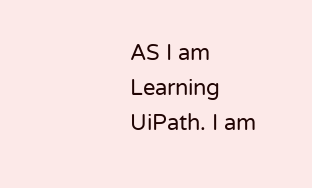AS I am Learning UiPath. I am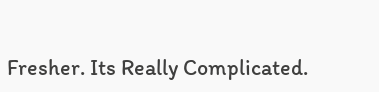Fresher. Its Really Complicated.